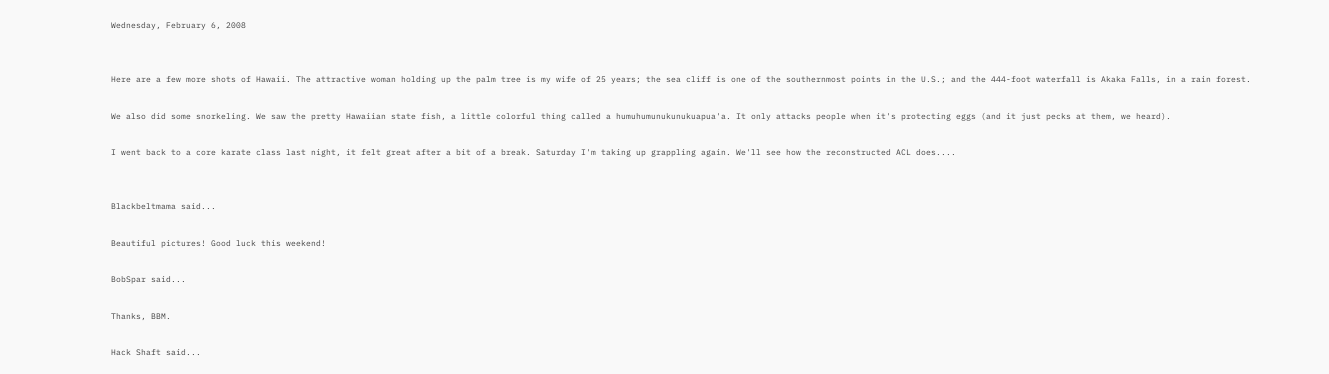Wednesday, February 6, 2008


Here are a few more shots of Hawaii. The attractive woman holding up the palm tree is my wife of 25 years; the sea cliff is one of the southernmost points in the U.S.; and the 444-foot waterfall is Akaka Falls, in a rain forest.

We also did some snorkeling. We saw the pretty Hawaiian state fish, a little colorful thing called a humuhumunukunukuapua'a. It only attacks people when it's protecting eggs (and it just pecks at them, we heard).

I went back to a core karate class last night, it felt great after a bit of a break. Saturday I'm taking up grappling again. We'll see how the reconstructed ACL does....


Blackbeltmama said...

Beautiful pictures! Good luck this weekend!

BobSpar said...

Thanks, BBM.

Hack Shaft said...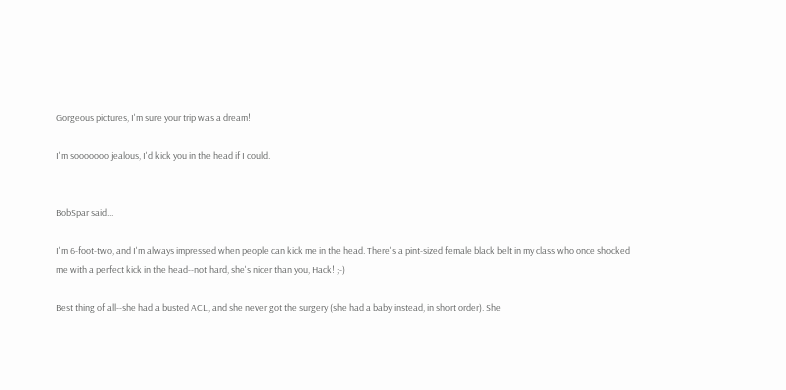Gorgeous pictures, I'm sure your trip was a dream!

I'm sooooooo jealous, I'd kick you in the head if I could.


BobSpar said...

I'm 6-foot-two, and I'm always impressed when people can kick me in the head. There's a pint-sized female black belt in my class who once shocked me with a perfect kick in the head--not hard, she's nicer than you, Hack! ;-)

Best thing of all--she had a busted ACL, and she never got the surgery (she had a baby instead, in short order). She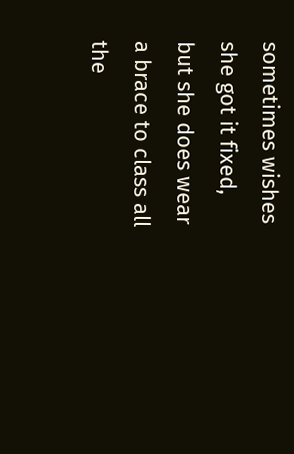sometimes wishes she got it fixed, but she does wear a brace to class all the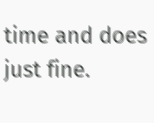time and does just fine.